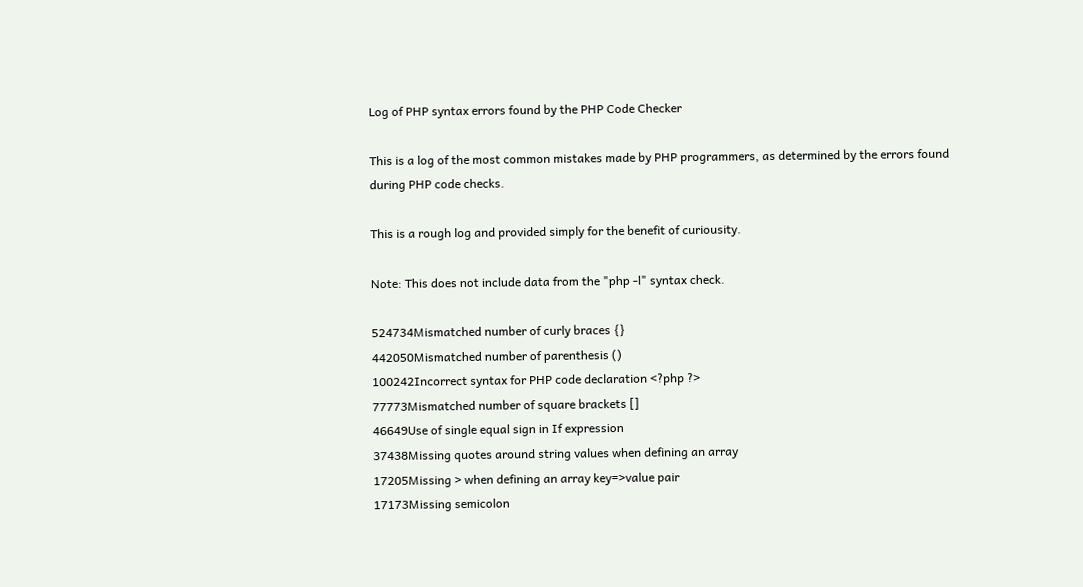Log of PHP syntax errors found by the PHP Code Checker

This is a log of the most common mistakes made by PHP programmers, as determined by the errors found during PHP code checks.

This is a rough log and provided simply for the benefit of curiousity.

Note: This does not include data from the "php -l" syntax check.

524734Mismatched number of curly braces {}
442050Mismatched number of parenthesis ()
100242Incorrect syntax for PHP code declaration <?php ?>
77773Mismatched number of square brackets []
46649Use of single equal sign in If expression
37438Missing quotes around string values when defining an array
17205Missing > when defining an array key=>value pair
17173Missing semicolon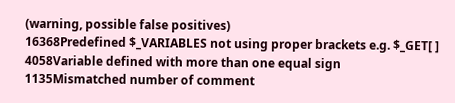(warning, possible false positives)
16368Predefined $_VARIABLES not using proper brackets e.g. $_GET[ ]
4058Variable defined with more than one equal sign
1135Mismatched number of comment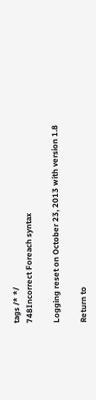tags /* */
748Incorrect Foreach syntax

Logging reset on October 23, 2013 with version 1.8

Return to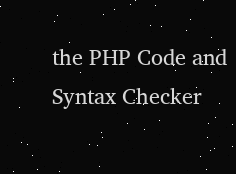the PHP Code and Syntax Checker